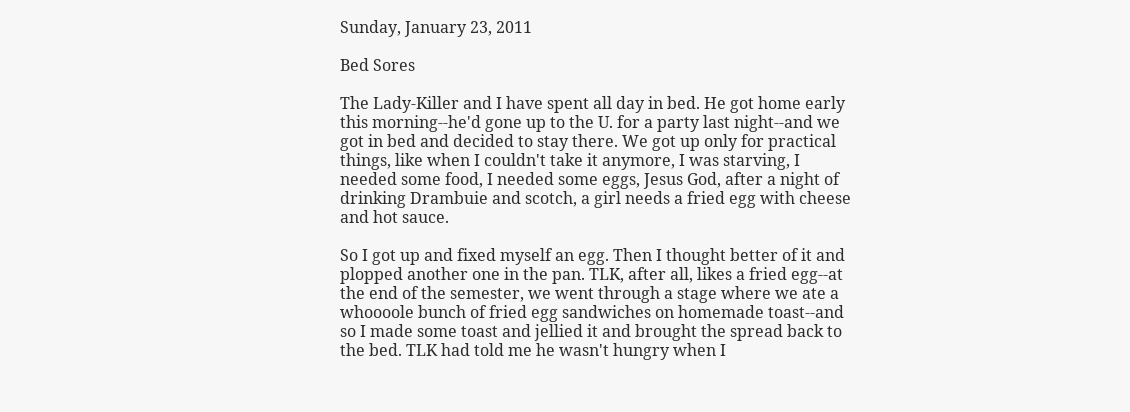Sunday, January 23, 2011

Bed Sores

The Lady-Killer and I have spent all day in bed. He got home early this morning--he'd gone up to the U. for a party last night--and we got in bed and decided to stay there. We got up only for practical things, like when I couldn't take it anymore, I was starving, I needed some food, I needed some eggs, Jesus God, after a night of drinking Drambuie and scotch, a girl needs a fried egg with cheese and hot sauce.

So I got up and fixed myself an egg. Then I thought better of it and plopped another one in the pan. TLK, after all, likes a fried egg--at the end of the semester, we went through a stage where we ate a whoooole bunch of fried egg sandwiches on homemade toast--and so I made some toast and jellied it and brought the spread back to the bed. TLK had told me he wasn't hungry when I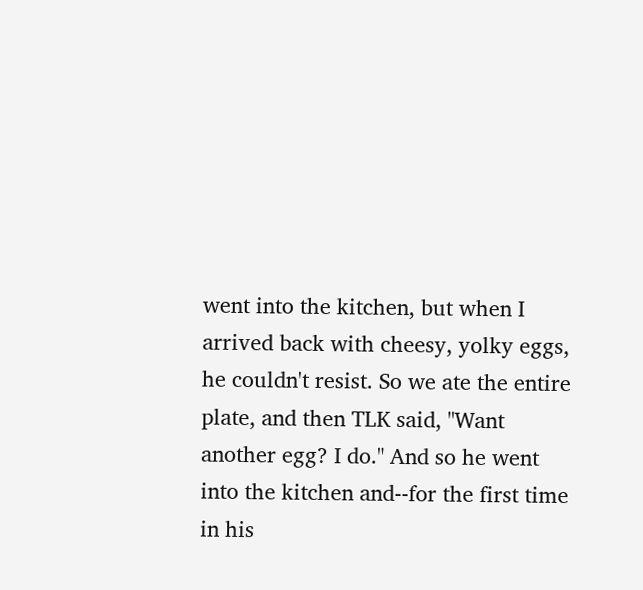went into the kitchen, but when I arrived back with cheesy, yolky eggs, he couldn't resist. So we ate the entire plate, and then TLK said, "Want another egg? I do." And so he went into the kitchen and--for the first time in his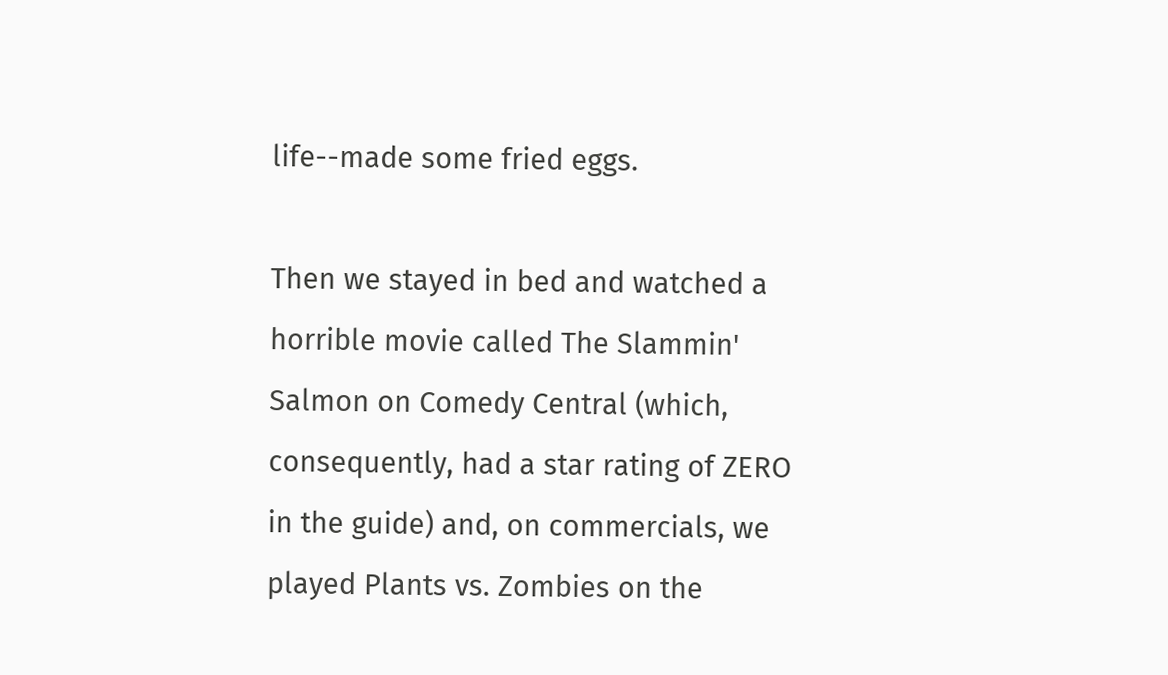life--made some fried eggs.

Then we stayed in bed and watched a horrible movie called The Slammin' Salmon on Comedy Central (which, consequently, had a star rating of ZERO in the guide) and, on commercials, we played Plants vs. Zombies on the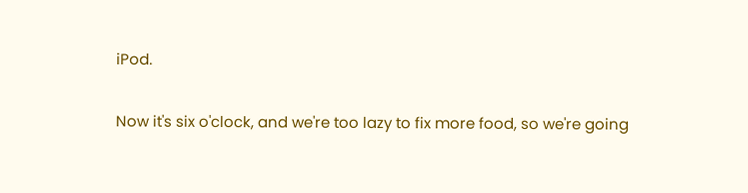iPod.

Now it's six o'clock, and we're too lazy to fix more food, so we're going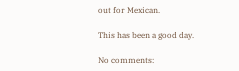out for Mexican.

This has been a good day.

No comments: